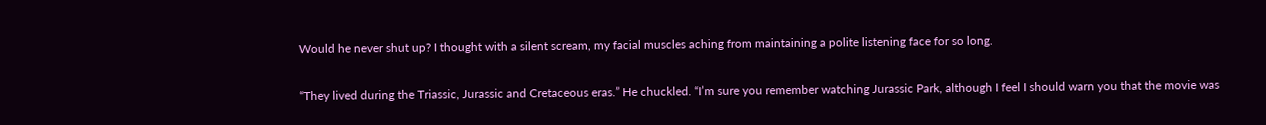Would he never shut up? I thought with a silent scream, my facial muscles aching from maintaining a polite listening face for so long.

“They lived during the Triassic, Jurassic and Cretaceous eras.” He chuckled. “I’m sure you remember watching Jurassic Park, although I feel I should warn you that the movie was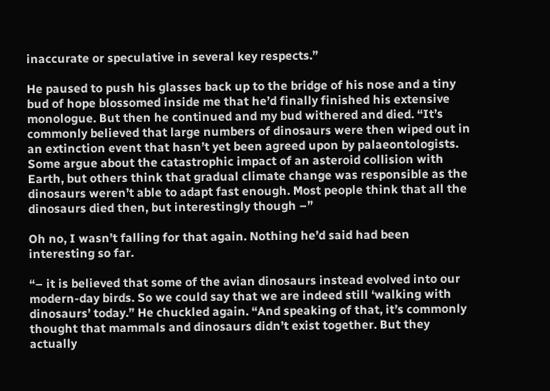inaccurate or speculative in several key respects.”

He paused to push his glasses back up to the bridge of his nose and a tiny bud of hope blossomed inside me that he’d finally finished his extensive monologue. But then he continued and my bud withered and died. “It’s commonly believed that large numbers of dinosaurs were then wiped out in an extinction event that hasn’t yet been agreed upon by palaeontologists. Some argue about the catastrophic impact of an asteroid collision with Earth, but others think that gradual climate change was responsible as the dinosaurs weren’t able to adapt fast enough. Most people think that all the dinosaurs died then, but interestingly though –”

Oh no, I wasn’t falling for that again. Nothing he’d said had been interesting so far.

“– it is believed that some of the avian dinosaurs instead evolved into our modern-day birds. So we could say that we are indeed still ‘walking with dinosaurs’ today.” He chuckled again. “And speaking of that, it’s commonly thought that mammals and dinosaurs didn’t exist together. But they actually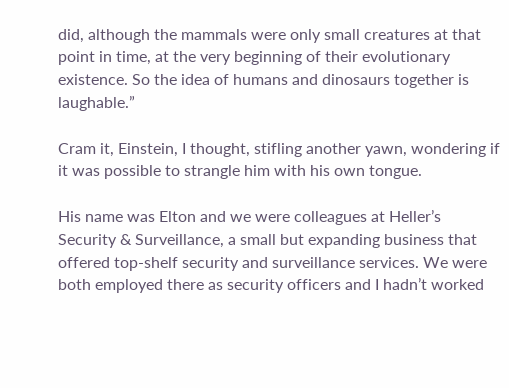did, although the mammals were only small creatures at that point in time, at the very beginning of their evolutionary existence. So the idea of humans and dinosaurs together is laughable.”

Cram it, Einstein, I thought, stifling another yawn, wondering if it was possible to strangle him with his own tongue.

His name was Elton and we were colleagues at Heller’s Security & Surveillance, a small but expanding business that offered top-shelf security and surveillance services. We were both employed there as security officers and I hadn’t worked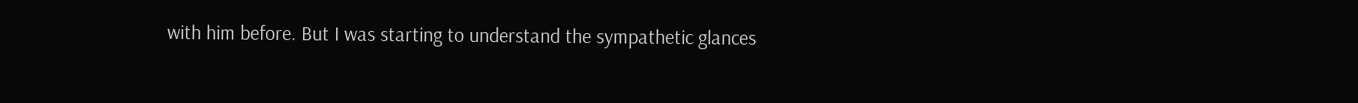with him before. But I was starting to understand the sympathetic glances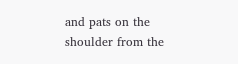and pats on the shoulder from the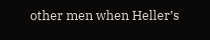other men when Heller’s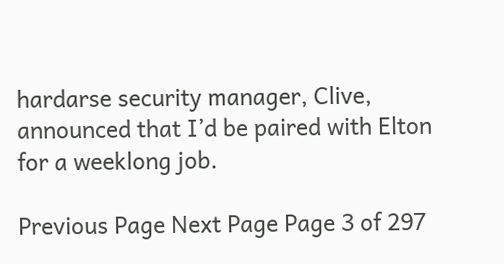hardarse security manager, Clive, announced that I’d be paired with Elton for a weeklong job.

Previous Page Next Page Page 3 of 297